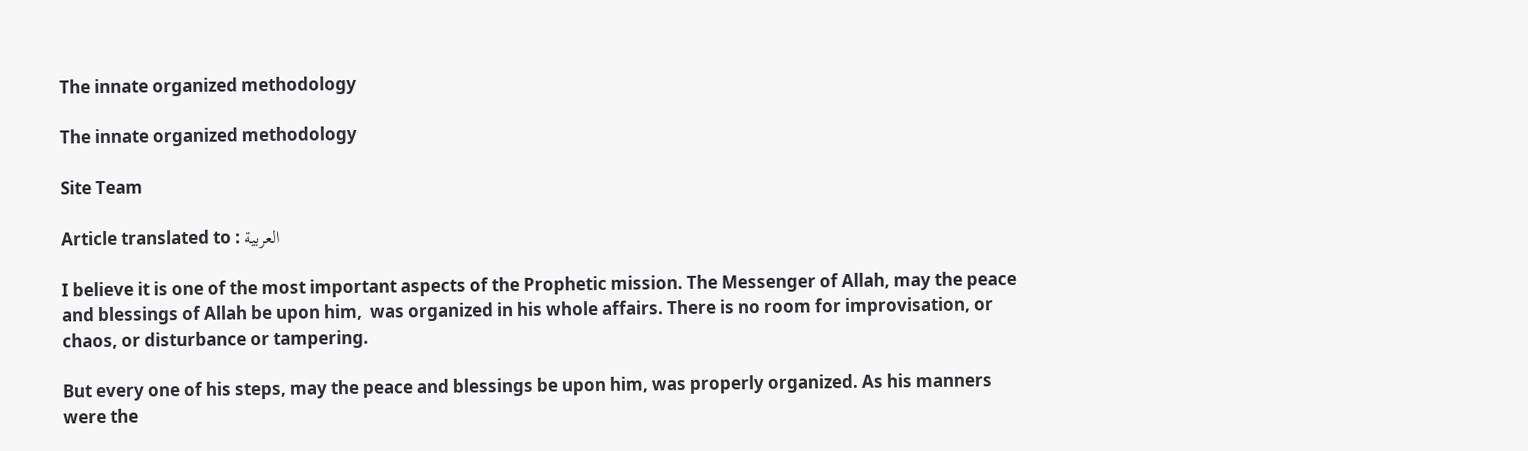The innate organized methodology

The innate organized methodology

Site Team

Article translated to : العربية

I believe it is one of the most important aspects of the Prophetic mission. The Messenger of Allah, may the peace and blessings of Allah be upon him,  was organized in his whole affairs. There is no room for improvisation, or chaos, or disturbance or tampering.

But every one of his steps, may the peace and blessings be upon him, was properly organized. As his manners were the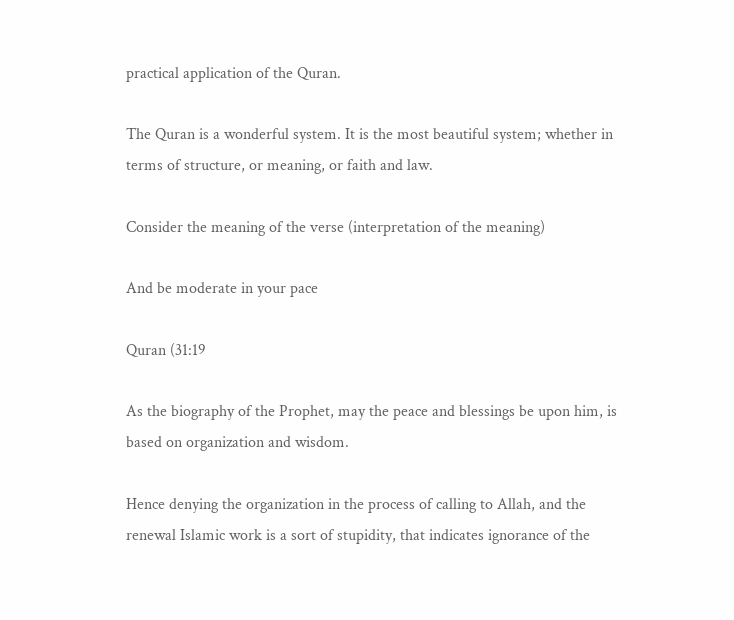practical application of the Quran.

The Quran is a wonderful system. It is the most beautiful system; whether in terms of structure, or meaning, or faith and law.

Consider the meaning of the verse (interpretation of the meaning)

And be moderate in your pace

Quran (31:19

As the biography of the Prophet, may the peace and blessings be upon him, is based on organization and wisdom.

Hence denying the organization in the process of calling to Allah, and the renewal Islamic work is a sort of stupidity, that indicates ignorance of the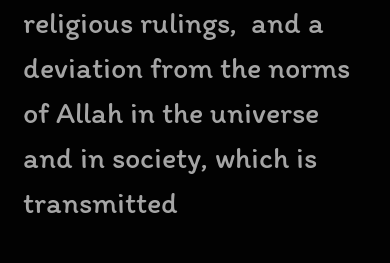religious rulings,  and a deviation from the norms of Allah in the universe and in society, which is transmitted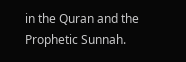in the Quran and the Prophetic Sunnah.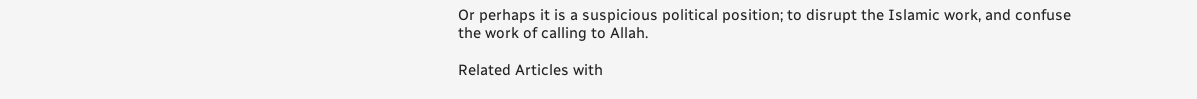Or perhaps it is a suspicious political position; to disrupt the Islamic work, and confuse the work of calling to Allah.

Related Articles with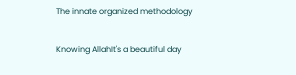The innate organized methodology

Knowing AllahIt's a beautiful day